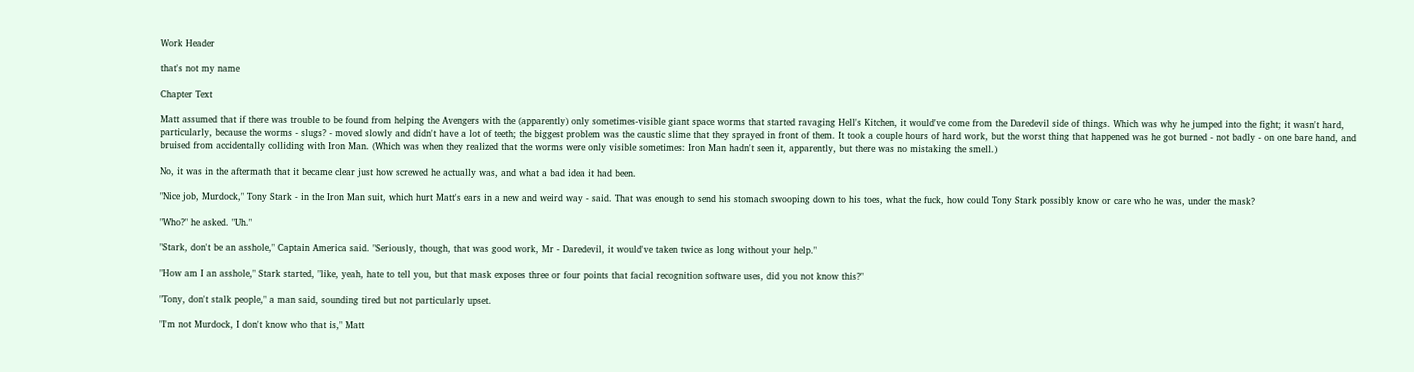Work Header

that's not my name

Chapter Text

Matt assumed that if there was trouble to be found from helping the Avengers with the (apparently) only sometimes-visible giant space worms that started ravaging Hell's Kitchen, it would've come from the Daredevil side of things. Which was why he jumped into the fight; it wasn't hard, particularly, because the worms - slugs? - moved slowly and didn't have a lot of teeth; the biggest problem was the caustic slime that they sprayed in front of them. It took a couple hours of hard work, but the worst thing that happened was he got burned - not badly - on one bare hand, and bruised from accidentally colliding with Iron Man. (Which was when they realized that the worms were only visible sometimes: Iron Man hadn't seen it, apparently, but there was no mistaking the smell.)

No, it was in the aftermath that it became clear just how screwed he actually was, and what a bad idea it had been.

"Nice job, Murdock," Tony Stark - in the Iron Man suit, which hurt Matt's ears in a new and weird way - said. That was enough to send his stomach swooping down to his toes, what the fuck, how could Tony Stark possibly know or care who he was, under the mask?

"Who?" he asked. "Uh."

"Stark, don't be an asshole," Captain America said. "Seriously, though, that was good work, Mr - Daredevil, it would've taken twice as long without your help."

"How am I an asshole," Stark started, "like, yeah, hate to tell you, but that mask exposes three or four points that facial recognition software uses, did you not know this?"

"Tony, don't stalk people," a man said, sounding tired but not particularly upset.

"I'm not Murdock, I don't know who that is," Matt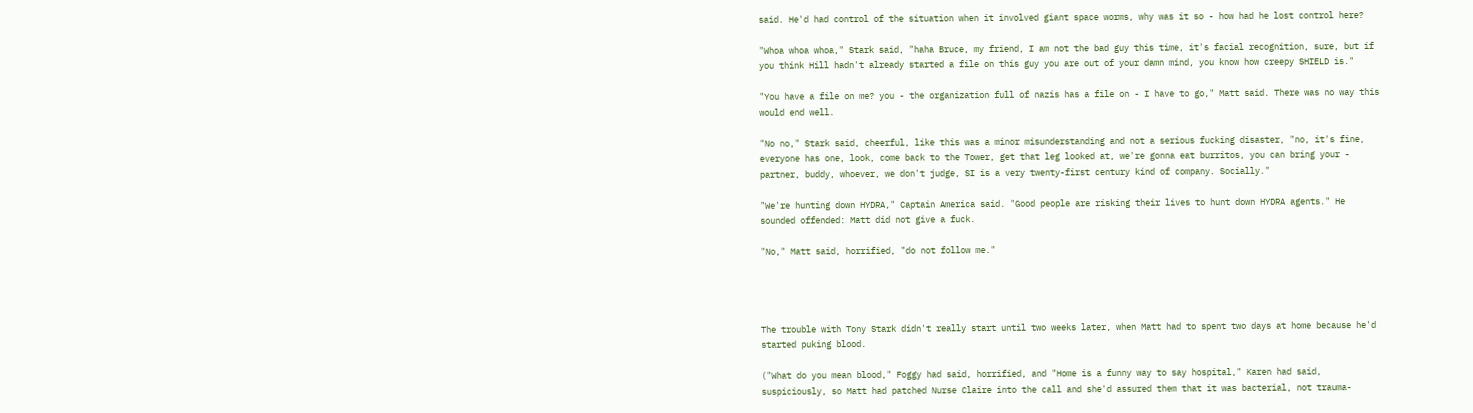said. He'd had control of the situation when it involved giant space worms, why was it so - how had he lost control here?

"Whoa whoa whoa," Stark said, "haha Bruce, my friend, I am not the bad guy this time, it's facial recognition, sure, but if you think Hill hadn't already started a file on this guy you are out of your damn mind, you know how creepy SHIELD is."

"You have a file on me? you - the organization full of nazis has a file on - I have to go," Matt said. There was no way this would end well.

"No no," Stark said, cheerful, like this was a minor misunderstanding and not a serious fucking disaster, "no, it's fine, everyone has one, look, come back to the Tower, get that leg looked at, we're gonna eat burritos, you can bring your - partner, buddy, whoever, we don't judge, SI is a very twenty-first century kind of company. Socially."

"We're hunting down HYDRA," Captain America said. "Good people are risking their lives to hunt down HYDRA agents." He sounded offended: Matt did not give a fuck.

"No," Matt said, horrified, "do not follow me."




The trouble with Tony Stark didn't really start until two weeks later, when Matt had to spent two days at home because he'd started puking blood.

("What do you mean blood," Foggy had said, horrified, and "Home is a funny way to say hospital," Karen had said, suspiciously, so Matt had patched Nurse Claire into the call and she'd assured them that it was bacterial, not trauma-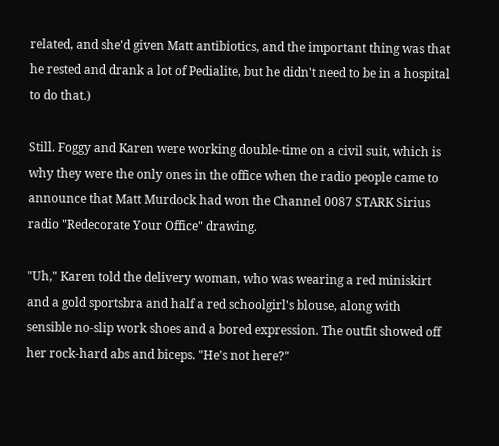related, and she'd given Matt antibiotics, and the important thing was that he rested and drank a lot of Pedialite, but he didn't need to be in a hospital to do that.)

Still. Foggy and Karen were working double-time on a civil suit, which is why they were the only ones in the office when the radio people came to announce that Matt Murdock had won the Channel 0087 STARK Sirius radio "Redecorate Your Office" drawing.

"Uh," Karen told the delivery woman, who was wearing a red miniskirt and a gold sportsbra and half a red schoolgirl's blouse, along with sensible no-slip work shoes and a bored expression. The outfit showed off her rock-hard abs and biceps. "He's not here?"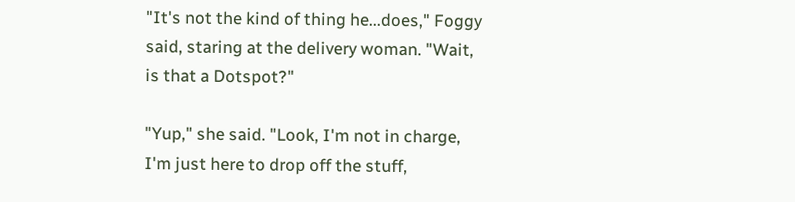"It's not the kind of thing he...does," Foggy said, staring at the delivery woman. "Wait, is that a Dotspot?"

"Yup," she said. "Look, I'm not in charge, I'm just here to drop off the stuff,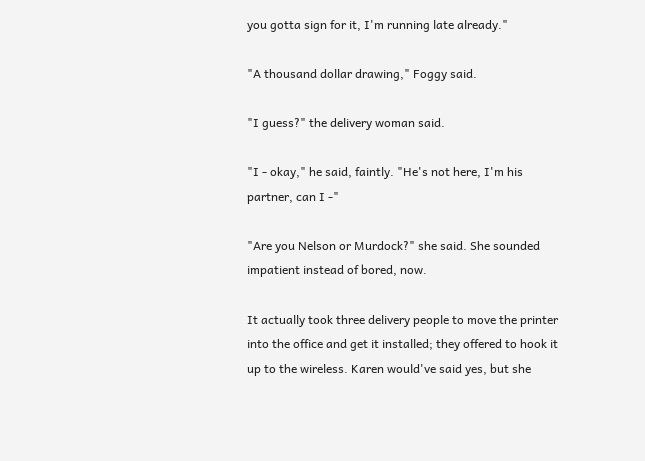you gotta sign for it, I'm running late already."

"A thousand dollar drawing," Foggy said.

"I guess?" the delivery woman said.

"I - okay," he said, faintly. "He's not here, I'm his partner, can I -"

"Are you Nelson or Murdock?" she said. She sounded impatient instead of bored, now.

It actually took three delivery people to move the printer into the office and get it installed; they offered to hook it up to the wireless. Karen would've said yes, but she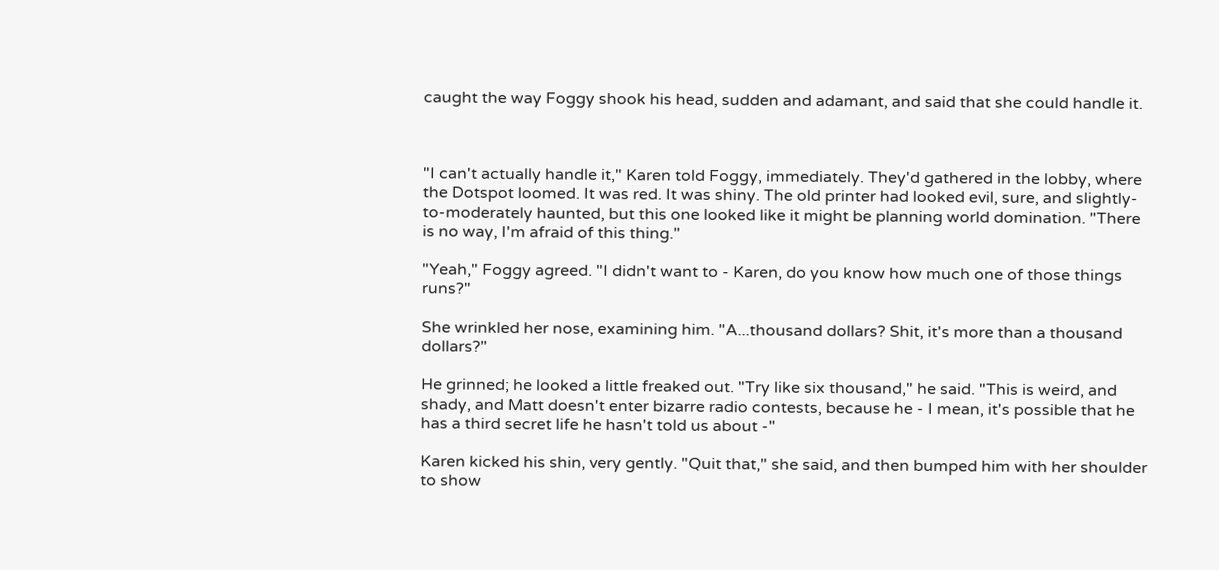caught the way Foggy shook his head, sudden and adamant, and said that she could handle it.



"I can't actually handle it," Karen told Foggy, immediately. They'd gathered in the lobby, where the Dotspot loomed. It was red. It was shiny. The old printer had looked evil, sure, and slightly-to-moderately haunted, but this one looked like it might be planning world domination. "There is no way, I'm afraid of this thing."

"Yeah," Foggy agreed. "I didn't want to - Karen, do you know how much one of those things runs?"

She wrinkled her nose, examining him. "A...thousand dollars? Shit, it's more than a thousand dollars?"

He grinned; he looked a little freaked out. "Try like six thousand," he said. "This is weird, and shady, and Matt doesn't enter bizarre radio contests, because he - I mean, it's possible that he has a third secret life he hasn't told us about -"

Karen kicked his shin, very gently. "Quit that," she said, and then bumped him with her shoulder to show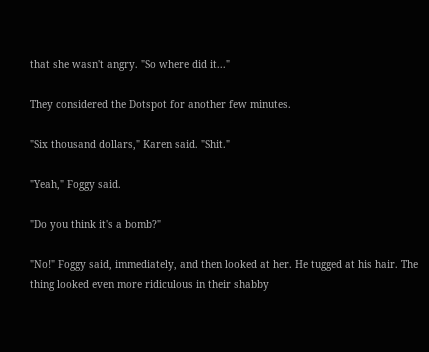that she wasn't angry. "So where did it..."

They considered the Dotspot for another few minutes.

"Six thousand dollars," Karen said. "Shit."

"Yeah," Foggy said.

"Do you think it's a bomb?"

"No!" Foggy said, immediately, and then looked at her. He tugged at his hair. The thing looked even more ridiculous in their shabby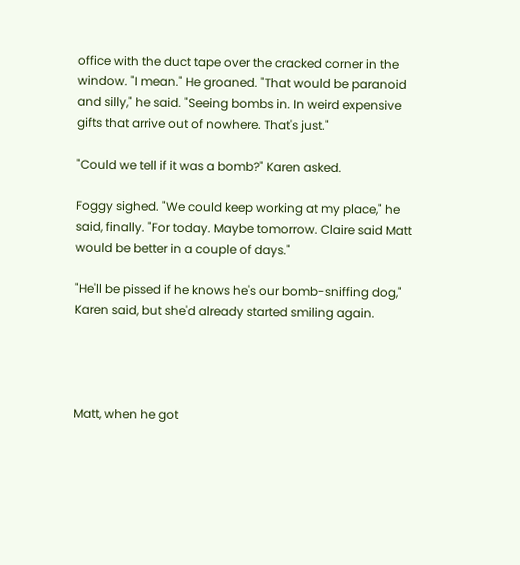office with the duct tape over the cracked corner in the window. "I mean." He groaned. "That would be paranoid and silly," he said. "Seeing bombs in. In weird expensive gifts that arrive out of nowhere. That's just."

"Could we tell if it was a bomb?" Karen asked.

Foggy sighed. "We could keep working at my place," he said, finally. "For today. Maybe tomorrow. Claire said Matt would be better in a couple of days."

"He'll be pissed if he knows he's our bomb-sniffing dog," Karen said, but she'd already started smiling again.




Matt, when he got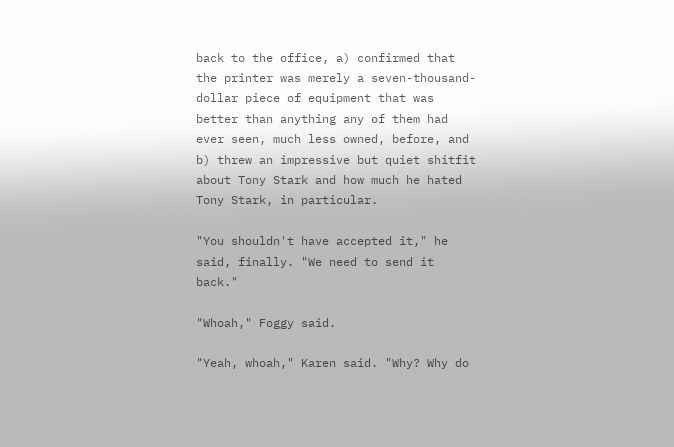back to the office, a) confirmed that the printer was merely a seven-thousand-dollar piece of equipment that was better than anything any of them had ever seen, much less owned, before, and b) threw an impressive but quiet shitfit about Tony Stark and how much he hated Tony Stark, in particular.

"You shouldn't have accepted it," he said, finally. "We need to send it back."

"Whoah," Foggy said.

"Yeah, whoah," Karen said. "Why? Why do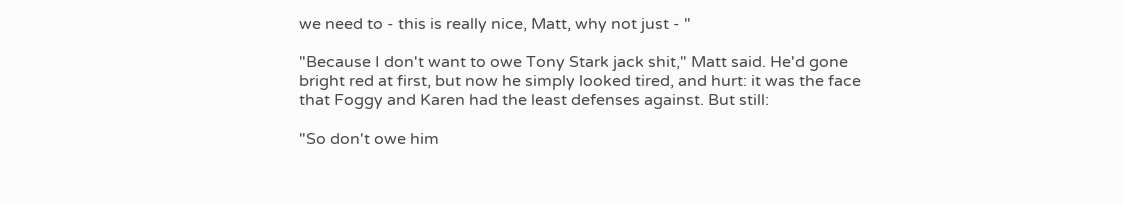we need to - this is really nice, Matt, why not just - "

"Because I don't want to owe Tony Stark jack shit," Matt said. He'd gone bright red at first, but now he simply looked tired, and hurt: it was the face that Foggy and Karen had the least defenses against. But still:

"So don't owe him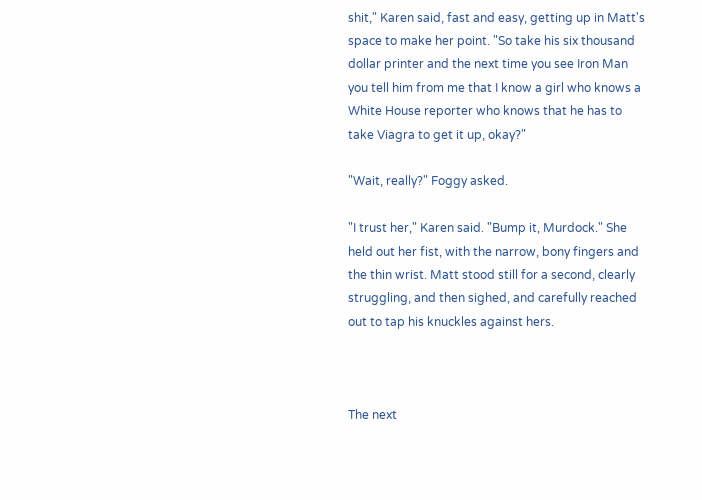shit," Karen said, fast and easy, getting up in Matt's space to make her point. "So take his six thousand dollar printer and the next time you see Iron Man you tell him from me that I know a girl who knows a White House reporter who knows that he has to take Viagra to get it up, okay?"

"Wait, really?" Foggy asked.

"I trust her," Karen said. "Bump it, Murdock." She held out her fist, with the narrow, bony fingers and the thin wrist. Matt stood still for a second, clearly struggling, and then sighed, and carefully reached out to tap his knuckles against hers.



The next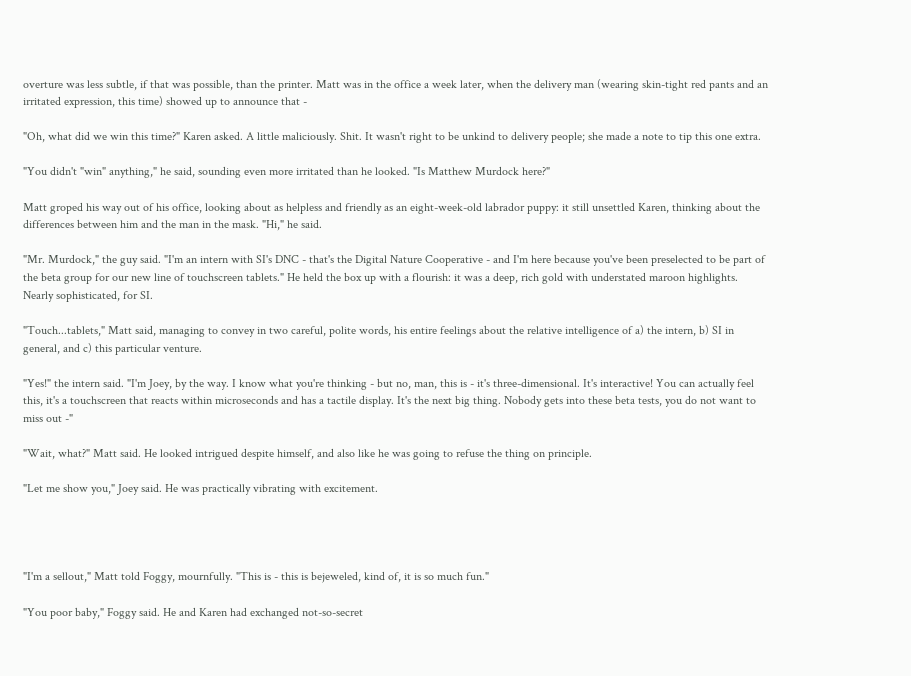overture was less subtle, if that was possible, than the printer. Matt was in the office a week later, when the delivery man (wearing skin-tight red pants and an irritated expression, this time) showed up to announce that -

"Oh, what did we win this time?" Karen asked. A little maliciously. Shit. It wasn't right to be unkind to delivery people; she made a note to tip this one extra.

"You didn't "win" anything," he said, sounding even more irritated than he looked. "Is Matthew Murdock here?"

Matt groped his way out of his office, looking about as helpless and friendly as an eight-week-old labrador puppy: it still unsettled Karen, thinking about the differences between him and the man in the mask. "Hi," he said.

"Mr. Murdock," the guy said. "I'm an intern with SI's DNC - that's the Digital Nature Cooperative - and I'm here because you've been preselected to be part of the beta group for our new line of touchscreen tablets." He held the box up with a flourish: it was a deep, rich gold with understated maroon highlights. Nearly sophisticated, for SI.

"Touch...tablets," Matt said, managing to convey in two careful, polite words, his entire feelings about the relative intelligence of a) the intern, b) SI in general, and c) this particular venture.

"Yes!" the intern said. "I'm Joey, by the way. I know what you're thinking - but no, man, this is - it's three-dimensional. It's interactive! You can actually feel this, it's a touchscreen that reacts within microseconds and has a tactile display. It's the next big thing. Nobody gets into these beta tests, you do not want to miss out -"

"Wait, what?" Matt said. He looked intrigued despite himself, and also like he was going to refuse the thing on principle.

"Let me show you," Joey said. He was practically vibrating with excitement.




"I'm a sellout," Matt told Foggy, mournfully. "This is - this is bejeweled, kind of, it is so much fun."

"You poor baby," Foggy said. He and Karen had exchanged not-so-secret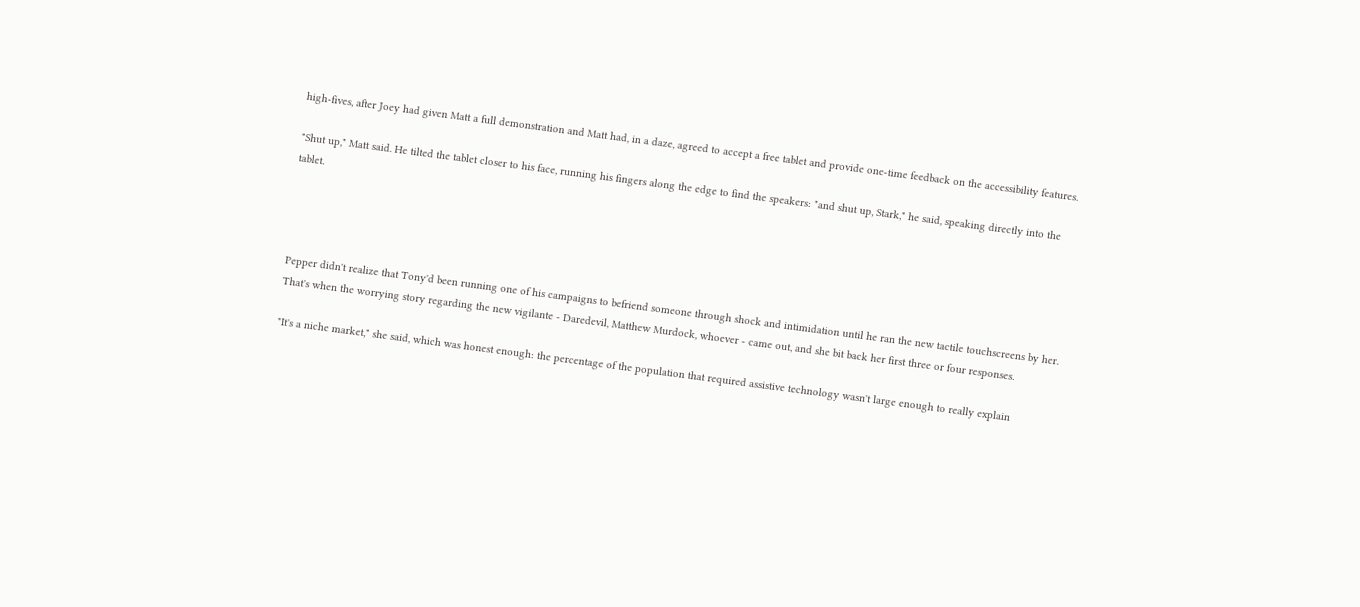high-fives, after Joey had given Matt a full demonstration and Matt had, in a daze, agreed to accept a free tablet and provide one-time feedback on the accessibility features.

"Shut up," Matt said. He tilted the tablet closer to his face, running his fingers along the edge to find the speakers: "and shut up, Stark," he said, speaking directly into the tablet.




Pepper didn't realize that Tony'd been running one of his campaigns to befriend someone through shock and intimidation until he ran the new tactile touchscreens by her. That's when the worrying story regarding the new vigilante - Daredevil, Matthew Murdock, whoever - came out, and she bit back her first three or four responses.

"It's a niche market," she said, which was honest enough: the percentage of the population that required assistive technology wasn't large enough to really explain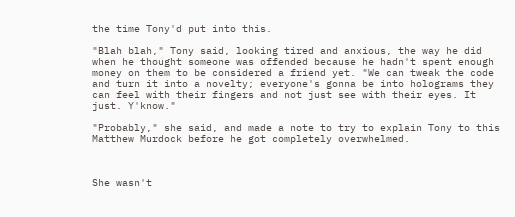the time Tony'd put into this.

"Blah blah," Tony said, looking tired and anxious, the way he did when he thought someone was offended because he hadn't spent enough money on them to be considered a friend yet. "We can tweak the code and turn it into a novelty; everyone's gonna be into holograms they can feel with their fingers and not just see with their eyes. It just. Y'know."

"Probably," she said, and made a note to try to explain Tony to this Matthew Murdock before he got completely overwhelmed.



She wasn't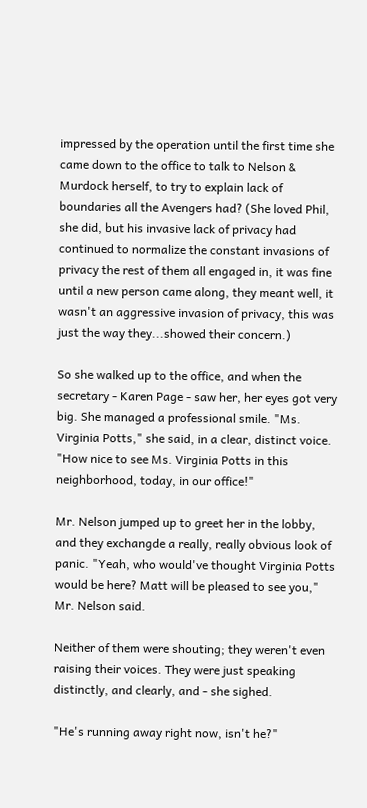impressed by the operation until the first time she came down to the office to talk to Nelson & Murdock herself, to try to explain lack of boundaries all the Avengers had? (She loved Phil, she did, but his invasive lack of privacy had continued to normalize the constant invasions of privacy the rest of them all engaged in, it was fine until a new person came along, they meant well, it wasn't an aggressive invasion of privacy, this was just the way they...showed their concern.)

So she walked up to the office, and when the secretary - Karen Page - saw her, her eyes got very big. She managed a professional smile. "Ms. Virginia Potts," she said, in a clear, distinct voice. "How nice to see Ms. Virginia Potts in this neighborhood, today, in our office!"

Mr. Nelson jumped up to greet her in the lobby, and they exchangde a really, really obvious look of panic. "Yeah, who would've thought Virginia Potts would be here? Matt will be pleased to see you," Mr. Nelson said.

Neither of them were shouting; they weren't even raising their voices. They were just speaking distinctly, and clearly, and - she sighed.

"He's running away right now, isn't he?"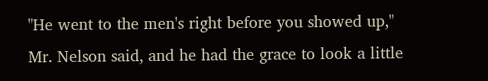"He went to the men's right before you showed up," Mr. Nelson said, and he had the grace to look a little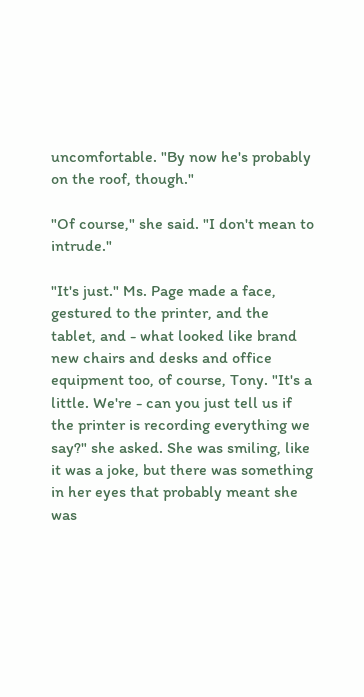uncomfortable. "By now he's probably on the roof, though."

"Of course," she said. "I don't mean to intrude."

"It's just." Ms. Page made a face, gestured to the printer, and the tablet, and - what looked like brand new chairs and desks and office equipment too, of course, Tony. "It's a little. We're - can you just tell us if the printer is recording everything we say?" she asked. She was smiling, like it was a joke, but there was something in her eyes that probably meant she was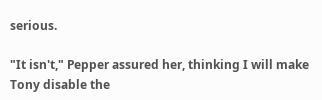serious.

"It isn't," Pepper assured her, thinking I will make Tony disable the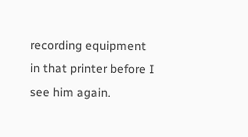recording equipment in that printer before I see him again.